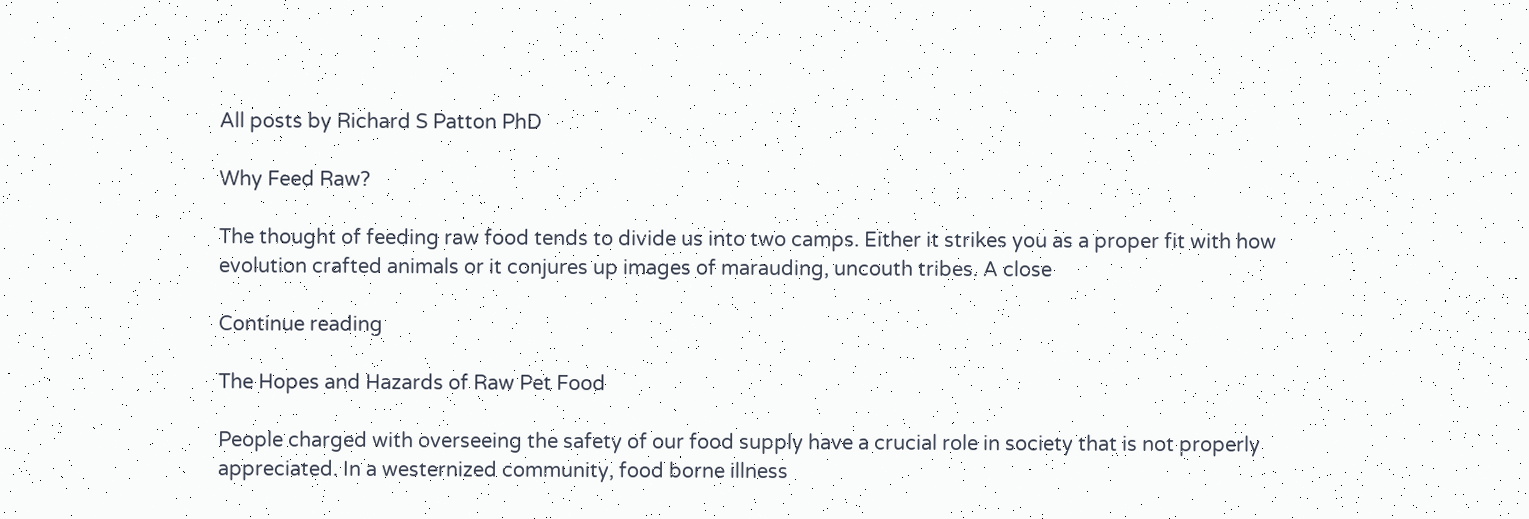All posts by Richard S Patton PhD

Why Feed Raw?

The thought of feeding raw food tends to divide us into two camps. Either it strikes you as a proper fit with how evolution crafted animals or it conjures up images of marauding, uncouth tribes. A close

Continue reading

The Hopes and Hazards of Raw Pet Food

People charged with overseeing the safety of our food supply have a crucial role in society that is not properly appreciated. In a westernized community, food borne illness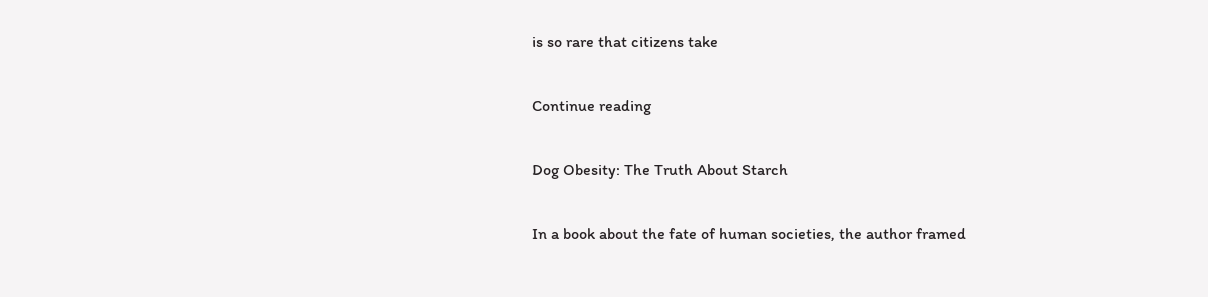is so rare that citizens take

Continue reading

Dog Obesity: The Truth About Starch

In a book about the fate of human societies, the author framed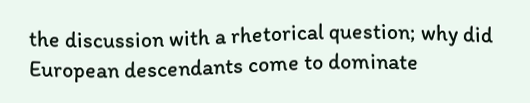the discussion with a rhetorical question; why did European descendants come to dominate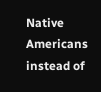Native Americans instead of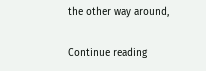the other way around,

Continue reading